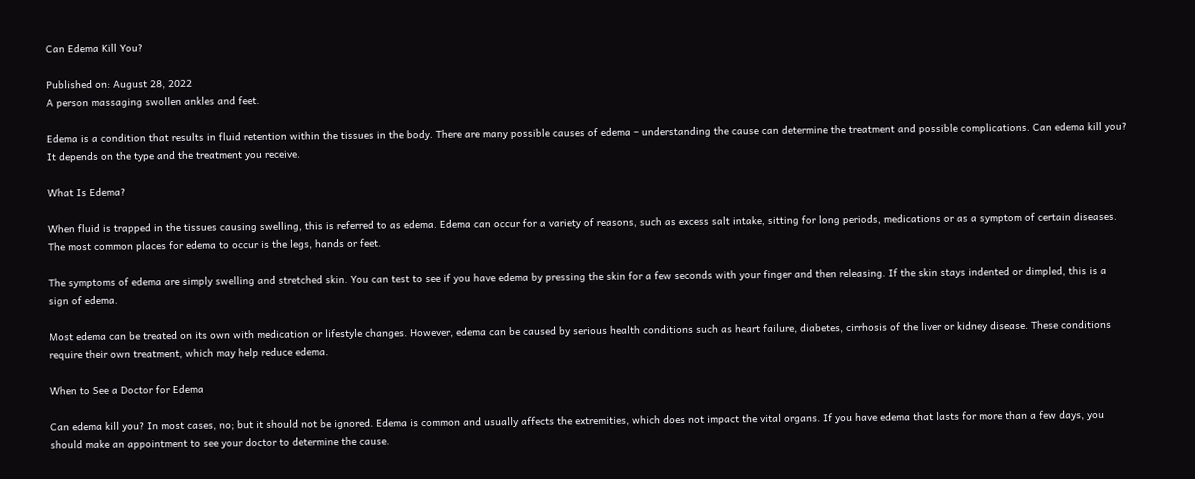Can Edema Kill You?

Published on: August 28, 2022
A person massaging swollen ankles and feet.

Edema is a condition that results in fluid retention within the tissues in the body. There are many possible causes of edema – understanding the cause can determine the treatment and possible complications. Can edema kill you? It depends on the type and the treatment you receive.

What Is Edema?

When fluid is trapped in the tissues causing swelling, this is referred to as edema. Edema can occur for a variety of reasons, such as excess salt intake, sitting for long periods, medications or as a symptom of certain diseases. The most common places for edema to occur is the legs, hands or feet.

The symptoms of edema are simply swelling and stretched skin. You can test to see if you have edema by pressing the skin for a few seconds with your finger and then releasing. If the skin stays indented or dimpled, this is a sign of edema.

Most edema can be treated on its own with medication or lifestyle changes. However, edema can be caused by serious health conditions such as heart failure, diabetes, cirrhosis of the liver or kidney disease. These conditions require their own treatment, which may help reduce edema.

When to See a Doctor for Edema

Can edema kill you? In most cases, no; but it should not be ignored. Edema is common and usually affects the extremities, which does not impact the vital organs. If you have edema that lasts for more than a few days, you should make an appointment to see your doctor to determine the cause.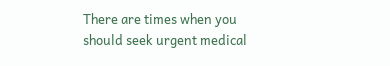There are times when you should seek urgent medical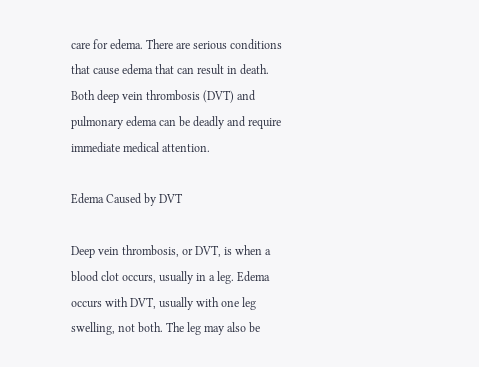care for edema. There are serious conditions that cause edema that can result in death. Both deep vein thrombosis (DVT) and pulmonary edema can be deadly and require immediate medical attention.

Edema Caused by DVT

Deep vein thrombosis, or DVT, is when a blood clot occurs, usually in a leg. Edema occurs with DVT, usually with one leg swelling, not both. The leg may also be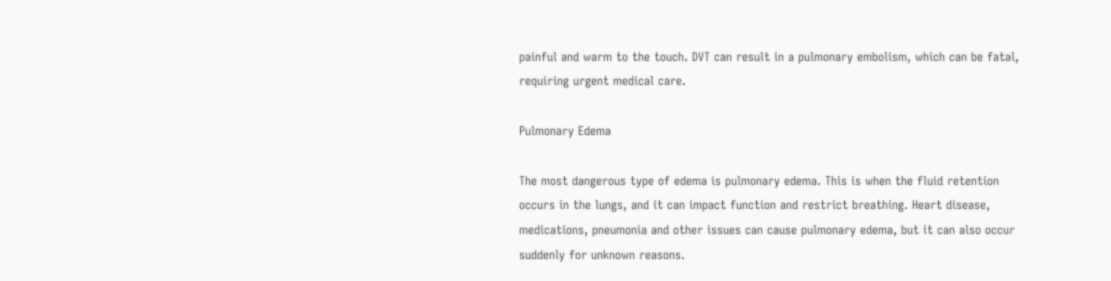painful and warm to the touch. DVT can result in a pulmonary embolism, which can be fatal, requiring urgent medical care.

Pulmonary Edema

The most dangerous type of edema is pulmonary edema. This is when the fluid retention occurs in the lungs, and it can impact function and restrict breathing. Heart disease, medications, pneumonia and other issues can cause pulmonary edema, but it can also occur suddenly for unknown reasons.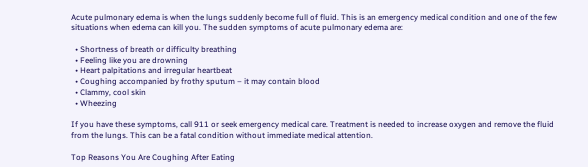Acute pulmonary edema is when the lungs suddenly become full of fluid. This is an emergency medical condition and one of the few situations when edema can kill you. The sudden symptoms of acute pulmonary edema are:

  • Shortness of breath or difficulty breathing
  • Feeling like you are drowning
  • Heart palpitations and irregular heartbeat
  • Coughing accompanied by frothy sputum – it may contain blood
  • Clammy, cool skin
  • Wheezing

If you have these symptoms, call 911 or seek emergency medical care. Treatment is needed to increase oxygen and remove the fluid from the lungs. This can be a fatal condition without immediate medical attention.

Top Reasons You Are Coughing After Eating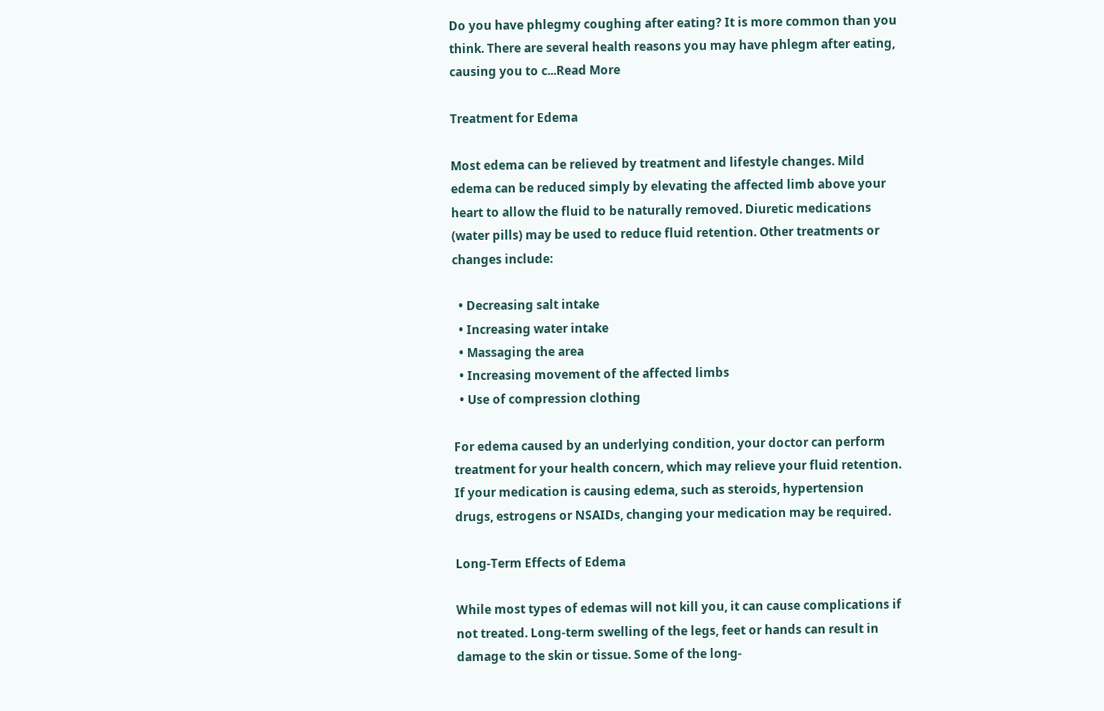Do you have phlegmy coughing after eating? It is more common than you think. There are several health reasons you may have phlegm after eating, causing you to c...Read More

Treatment for Edema

Most edema can be relieved by treatment and lifestyle changes. Mild edema can be reduced simply by elevating the affected limb above your heart to allow the fluid to be naturally removed. Diuretic medications (water pills) may be used to reduce fluid retention. Other treatments or changes include:

  • Decreasing salt intake
  • Increasing water intake
  • Massaging the area
  • Increasing movement of the affected limbs
  • Use of compression clothing

For edema caused by an underlying condition, your doctor can perform treatment for your health concern, which may relieve your fluid retention. If your medication is causing edema, such as steroids, hypertension drugs, estrogens or NSAIDs, changing your medication may be required.

Long-Term Effects of Edema

While most types of edemas will not kill you, it can cause complications if not treated. Long-term swelling of the legs, feet or hands can result in damage to the skin or tissue. Some of the long-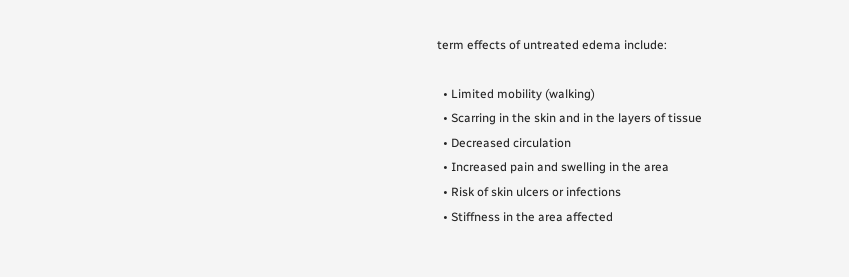term effects of untreated edema include:

  • Limited mobility (walking)
  • Scarring in the skin and in the layers of tissue
  • Decreased circulation
  • Increased pain and swelling in the area
  • Risk of skin ulcers or infections
  • Stiffness in the area affected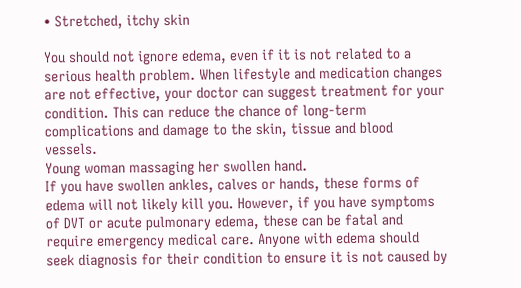• Stretched, itchy skin

You should not ignore edema, even if it is not related to a serious health problem. When lifestyle and medication changes are not effective, your doctor can suggest treatment for your condition. This can reduce the chance of long-term complications and damage to the skin, tissue and blood vessels.
Young woman massaging her swollen hand.
If you have swollen ankles, calves or hands, these forms of edema will not likely kill you. However, if you have symptoms of DVT or acute pulmonary edema, these can be fatal and require emergency medical care. Anyone with edema should seek diagnosis for their condition to ensure it is not caused by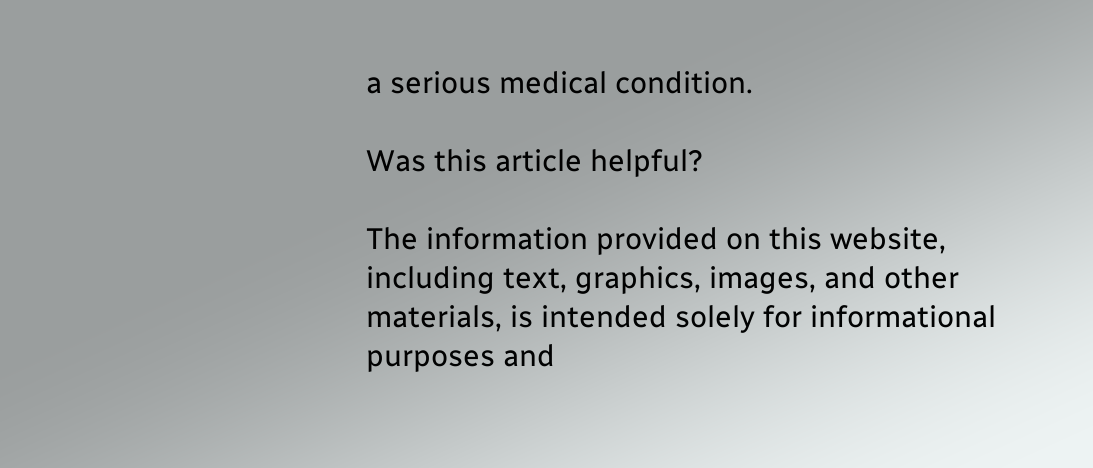a serious medical condition.

Was this article helpful?

The information provided on this website, including text, graphics, images, and other materials, is intended solely for informational purposes and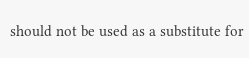should not be used as a substitute for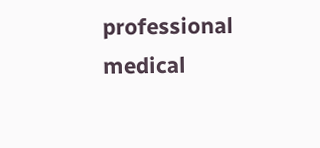professional medical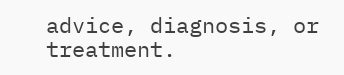advice, diagnosis, or treatment.